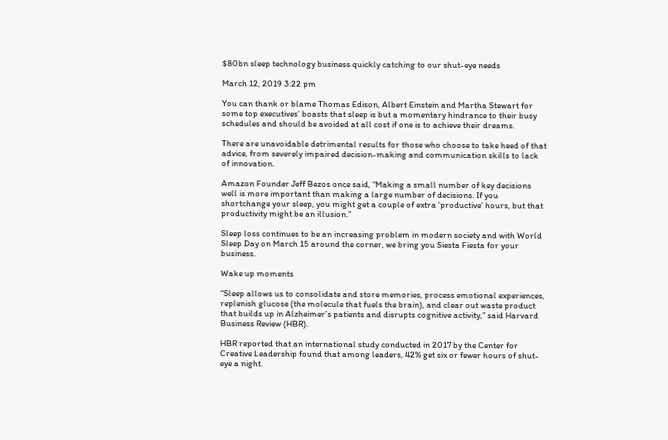$80bn sleep technology business quickly catching to our shut-eye needs

March 12, 2019 3:22 pm

You can thank or blame Thomas Edison, Albert Einstein and Martha Stewart for some top executives’ boasts that sleep is but a momentary hindrance to their busy schedules and should be avoided at all cost if one is to achieve their dreams.

There are unavoidable detrimental results for those who choose to take heed of that advice, from severely impaired decision-making and communication skills to lack of innovation.

Amazon Founder Jeff Bezos once said, “Making a small number of key decisions well is more important than making a large number of decisions. If you shortchange your sleep, you might get a couple of extra ‘productive’ hours, but that productivity might be an illusion.”

Sleep loss continues to be an increasing problem in modern society and with World Sleep Day on March 15 around the corner, we bring you Siesta Fiesta for your business.

Wake up moments

“Sleep allows us to consolidate and store memories, process emotional experiences, replenish glucose (the molecule that fuels the brain), and clear out waste product that builds up in Alzheimer’s patients and disrupts cognitive activity,” said Harvard Business Review (HBR).

HBR reported that an international study conducted in 2017 by the Center for Creative Leadership found that among leaders, 42% get six or fewer hours of shut-eye a night.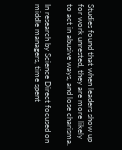Studies found that when leaders show up for work unrested, they are more likely to act in abusive ways, and lose charisma.

In research by Science Direct focused on middle managers, time spent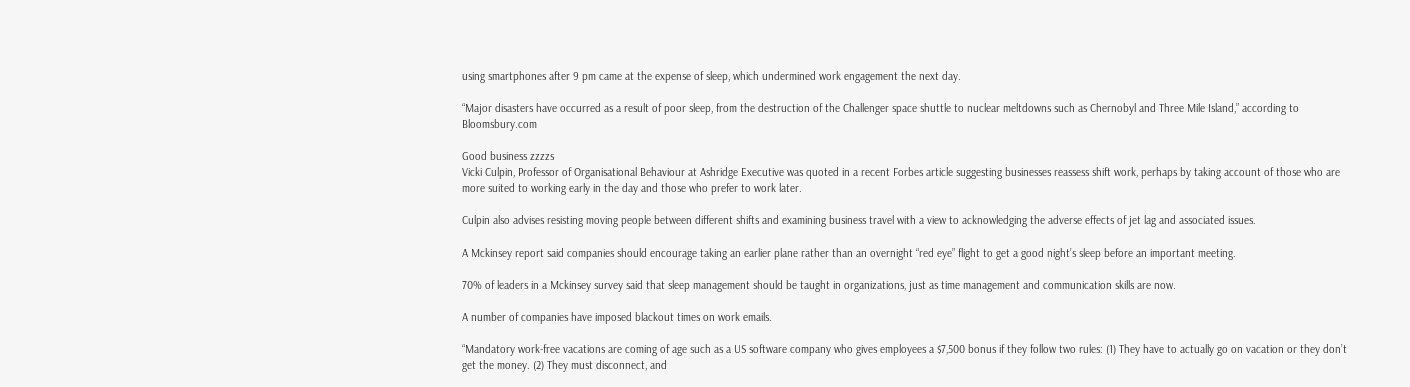using smartphones after 9 pm came at the expense of sleep, which undermined work engagement the next day.

“Major disasters have occurred as a result of poor sleep, from the destruction of the Challenger space shuttle to nuclear meltdowns such as Chernobyl and Three Mile Island,” according to Bloomsbury.com

Good business zzzzs
Vicki Culpin, Professor of Organisational Behaviour at Ashridge Executive was quoted in a recent Forbes article suggesting businesses reassess shift work, perhaps by taking account of those who are more suited to working early in the day and those who prefer to work later.

Culpin also advises resisting moving people between different shifts and examining business travel with a view to acknowledging the adverse effects of jet lag and associated issues.

A Mckinsey report said companies should encourage taking an earlier plane rather than an overnight “red eye” flight to get a good night’s sleep before an important meeting.

70% of leaders in a Mckinsey survey said that sleep management should be taught in organizations, just as time management and communication skills are now.

A number of companies have imposed blackout times on work emails.

“Mandatory work-free vacations are coming of age such as a US software company who gives employees a $7,500 bonus if they follow two rules: (1) They have to actually go on vacation or they don’t get the money. (2) They must disconnect, and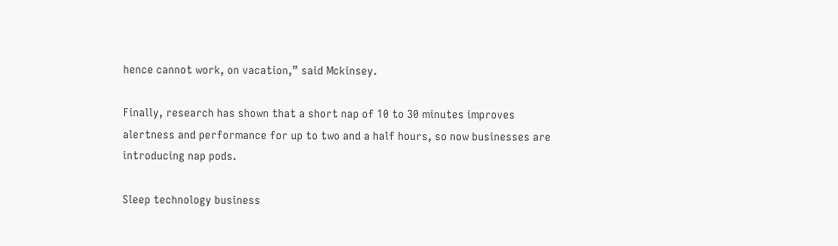hence cannot work, on vacation,” said Mckinsey.

Finally, research has shown that a short nap of 10 to 30 minutes improves alertness and performance for up to two and a half hours, so now businesses are introducing nap pods.

Sleep technology business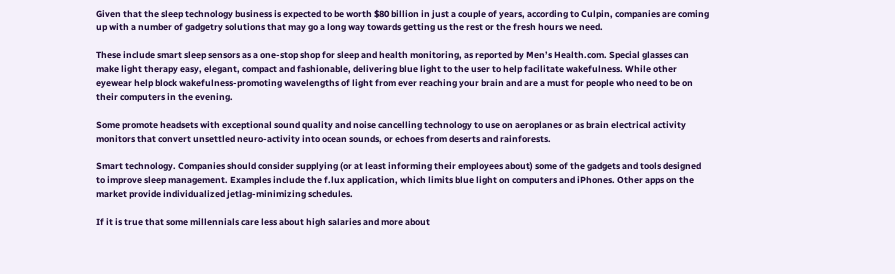Given that the sleep technology business is expected to be worth $80 billion in just a couple of years, according to Culpin, companies are coming up with a number of gadgetry solutions that may go a long way towards getting us the rest or the fresh hours we need.

These include smart sleep sensors as a one-stop shop for sleep and health monitoring, as reported by Men’s Health.com. Special glasses can make light therapy easy, elegant, compact and fashionable, delivering blue light to the user to help facilitate wakefulness. While other eyewear help block wakefulness-promoting wavelengths of light from ever reaching your brain and are a must for people who need to be on their computers in the evening.

Some promote headsets with exceptional sound quality and noise cancelling technology to use on aeroplanes or as brain electrical activity monitors that convert unsettled neuro-activity into ocean sounds, or echoes from deserts and rainforests.

Smart technology. Companies should consider supplying (or at least informing their employees about) some of the gadgets and tools designed to improve sleep management. Examples include the f.lux application, which limits blue light on computers and iPhones. Other apps on the market provide individualized jetlag-minimizing schedules.

If it is true that some millennials care less about high salaries and more about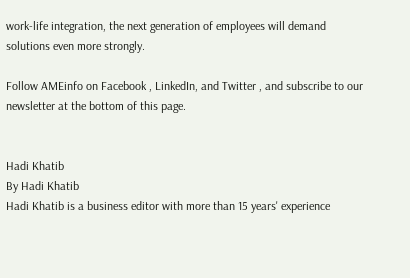work-life integration, the next generation of employees will demand solutions even more strongly.

Follow AMEinfo on Facebook , LinkedIn, and Twitter , and subscribe to our newsletter at the bottom of this page.


Hadi Khatib
By Hadi Khatib
Hadi Khatib is a business editor with more than 15 years' experience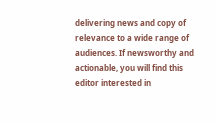delivering news and copy of relevance to a wide range of audiences. If newsworthy and actionable, you will find this editor interested in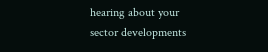hearing about your sector developments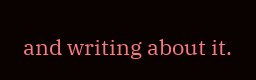and writing about it.